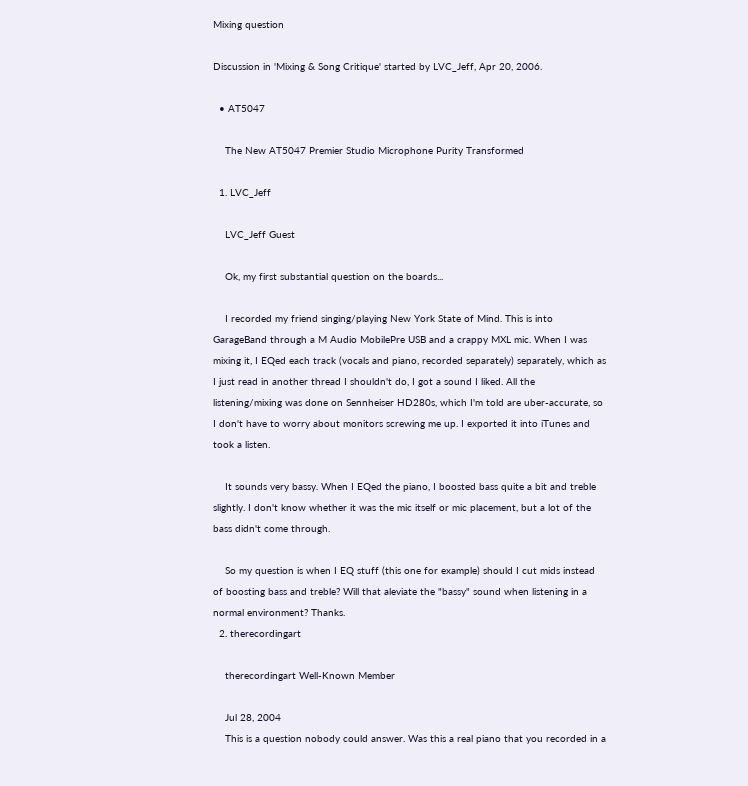Mixing question

Discussion in 'Mixing & Song Critique' started by LVC_Jeff, Apr 20, 2006.

  • AT5047

    The New AT5047 Premier Studio Microphone Purity Transformed

  1. LVC_Jeff

    LVC_Jeff Guest

    Ok, my first substantial question on the boards...

    I recorded my friend singing/playing New York State of Mind. This is into GarageBand through a M Audio MobilePre USB and a crappy MXL mic. When I was mixing it, I EQed each track (vocals and piano, recorded separately) separately, which as I just read in another thread I shouldn't do, I got a sound I liked. All the listening/mixing was done on Sennheiser HD280s, which I'm told are uber-accurate, so I don't have to worry about monitors screwing me up. I exported it into iTunes and took a listen.

    It sounds very bassy. When I EQed the piano, I boosted bass quite a bit and treble slightly. I don't know whether it was the mic itself or mic placement, but a lot of the bass didn't come through.

    So my question is when I EQ stuff (this one for example) should I cut mids instead of boosting bass and treble? Will that aleviate the "bassy" sound when listening in a normal environment? Thanks.
  2. therecordingart

    therecordingart Well-Known Member

    Jul 28, 2004
    This is a question nobody could answer. Was this a real piano that you recorded in a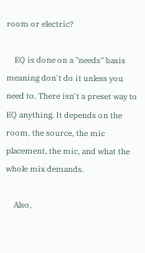room or electric?

    EQ is done on a "needs" basis meaning don't do it unless you need to. There isn't a preset way to EQ anything. It depends on the room, the source, the mic placement, the mic, and what the whole mix demands.

    Also,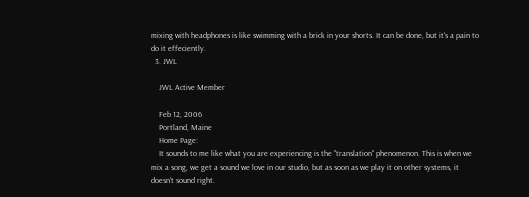mixing with headphones is like swimming with a brick in your shorts. It can be done, but it's a pain to do it effeciently.
  3. JWL

    JWL Active Member

    Feb 12, 2006
    Portland, Maine
    Home Page:
    It sounds to me like what you are experiencing is the "translation" phenomenon. This is when we mix a song, we get a sound we love in our studio, but as soon as we play it on other systems, it doesn't sound right.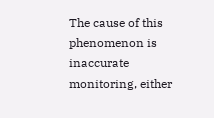The cause of this phenomenon is inaccurate monitoring, either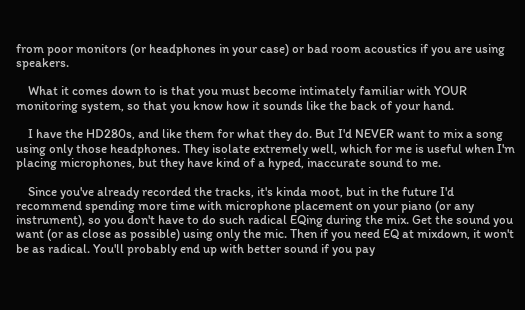from poor monitors (or headphones in your case) or bad room acoustics if you are using speakers.

    What it comes down to is that you must become intimately familiar with YOUR monitoring system, so that you know how it sounds like the back of your hand.

    I have the HD280s, and like them for what they do. But I'd NEVER want to mix a song using only those headphones. They isolate extremely well, which for me is useful when I'm placing microphones, but they have kind of a hyped, inaccurate sound to me.

    Since you've already recorded the tracks, it's kinda moot, but in the future I'd recommend spending more time with microphone placement on your piano (or any instrument), so you don't have to do such radical EQing during the mix. Get the sound you want (or as close as possible) using only the mic. Then if you need EQ at mixdown, it won't be as radical. You'll probably end up with better sound if you pay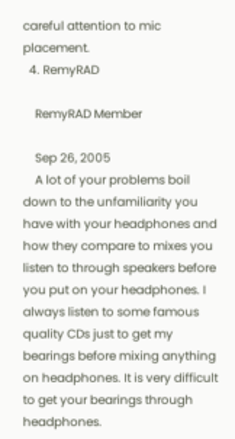careful attention to mic placement.
  4. RemyRAD

    RemyRAD Member

    Sep 26, 2005
    A lot of your problems boil down to the unfamiliarity you have with your headphones and how they compare to mixes you listen to through speakers before you put on your headphones. I always listen to some famous quality CDs just to get my bearings before mixing anything on headphones. It is very difficult to get your bearings through headphones.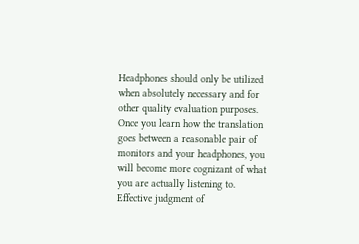Headphones should only be utilized when absolutely necessary and for other quality evaluation purposes. Once you learn how the translation goes between a reasonable pair of monitors and your headphones, you will become more cognizant of what you are actually listening to. Effective judgment of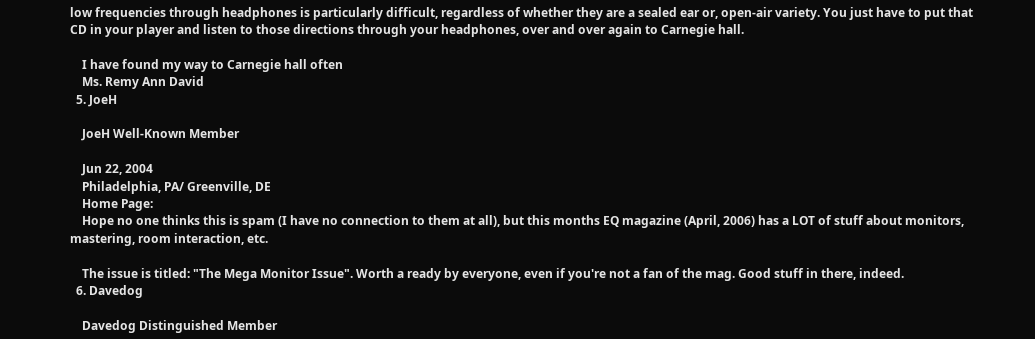low frequencies through headphones is particularly difficult, regardless of whether they are a sealed ear or, open-air variety. You just have to put that CD in your player and listen to those directions through your headphones, over and over again to Carnegie hall.

    I have found my way to Carnegie hall often
    Ms. Remy Ann David
  5. JoeH

    JoeH Well-Known Member

    Jun 22, 2004
    Philadelphia, PA/ Greenville, DE
    Home Page:
    Hope no one thinks this is spam (I have no connection to them at all), but this months EQ magazine (April, 2006) has a LOT of stuff about monitors, mastering, room interaction, etc.

    The issue is titled: "The Mega Monitor Issue". Worth a ready by everyone, even if you're not a fan of the mag. Good stuff in there, indeed.
  6. Davedog

    Davedog Distinguished Member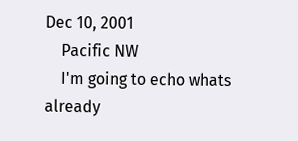Dec 10, 2001
    Pacific NW
    I'm going to echo whats already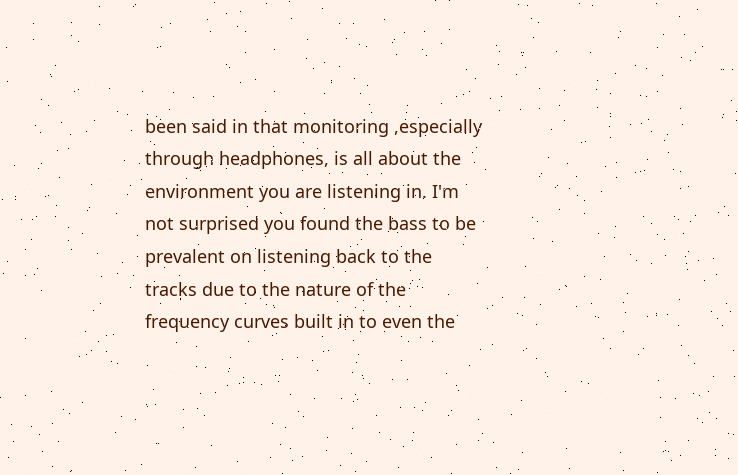been said in that monitoring ,especially through headphones, is all about the environment you are listening in. I'm not surprised you found the bass to be prevalent on listening back to the tracks due to the nature of the frequency curves built in to even the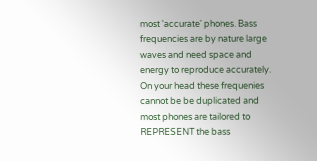most 'accurate' phones. Bass frequencies are by nature large waves and need space and energy to reproduce accurately. On your head these frequenies cannot be be duplicated and most phones are tailored to REPRESENT the bass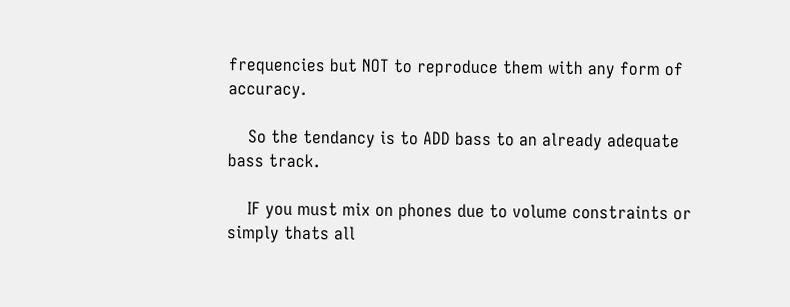frequencies but NOT to reproduce them with any form of accuracy.

    So the tendancy is to ADD bass to an already adequate bass track.

    IF you must mix on phones due to volume constraints or simply thats all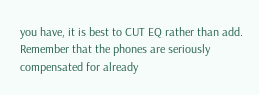you have, it is best to CUT EQ rather than add. Remember that the phones are seriously compensated for already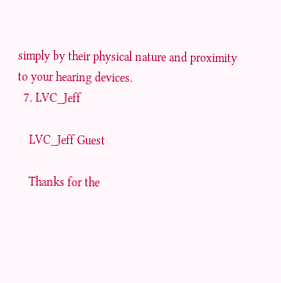simply by their physical nature and proximity to your hearing devices.
  7. LVC_Jeff

    LVC_Jeff Guest

    Thanks for the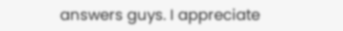answers guys. I appreciate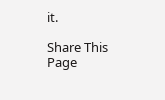it.

Share This Page